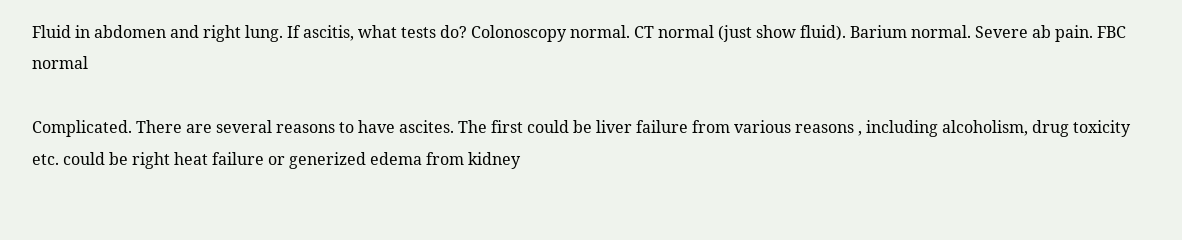Fluid in abdomen and right lung. If ascitis, what tests do? Colonoscopy normal. CT normal (just show fluid). Barium normal. Severe ab pain. FBC normal

Complicated. There are several reasons to have ascites. The first could be liver failure from various reasons , including alcoholism, drug toxicity etc. could be right heat failure or generized edema from kidney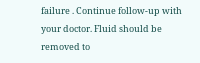failure . Continue follow-up with your doctor. Fluid should be removed to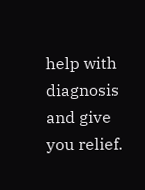help with diagnosis and give you relief.